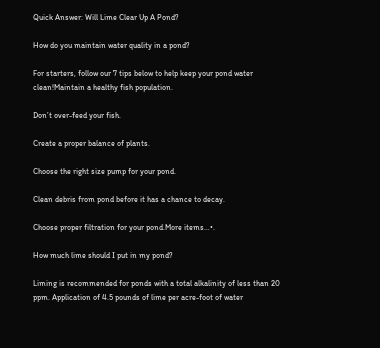Quick Answer: Will Lime Clear Up A Pond?

How do you maintain water quality in a pond?

For starters, follow our 7 tips below to help keep your pond water clean!Maintain a healthy fish population.

Don’t over-feed your fish.

Create a proper balance of plants.

Choose the right size pump for your pond.

Clean debris from pond before it has a chance to decay.

Choose proper filtration for your pond.More items…•.

How much lime should I put in my pond?

Liming is recommended for ponds with a total alkalinity of less than 20 ppm. Application of 4.5 pounds of lime per acre-foot of water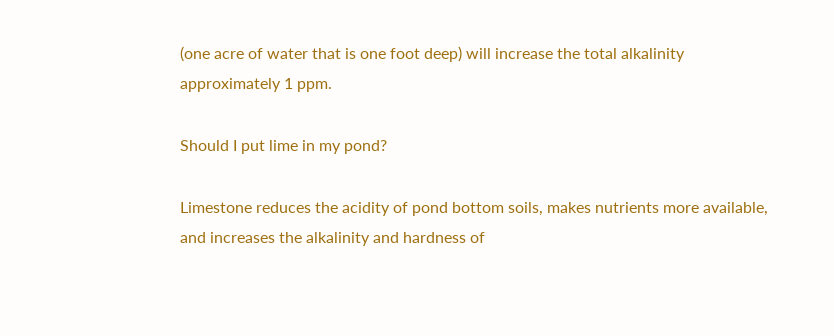(one acre of water that is one foot deep) will increase the total alkalinity approximately 1 ppm.

Should I put lime in my pond?

Limestone reduces the acidity of pond bottom soils, makes nutrients more available, and increases the alkalinity and hardness of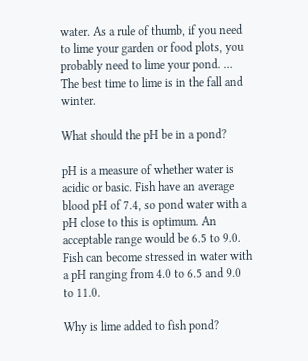water. As a rule of thumb, if you need to lime your garden or food plots, you probably need to lime your pond. … The best time to lime is in the fall and winter.

What should the pH be in a pond?

pH is a measure of whether water is acidic or basic. Fish have an average blood pH of 7.4, so pond water with a pH close to this is optimum. An acceptable range would be 6.5 to 9.0. Fish can become stressed in water with a pH ranging from 4.0 to 6.5 and 9.0 to 11.0.

Why is lime added to fish pond?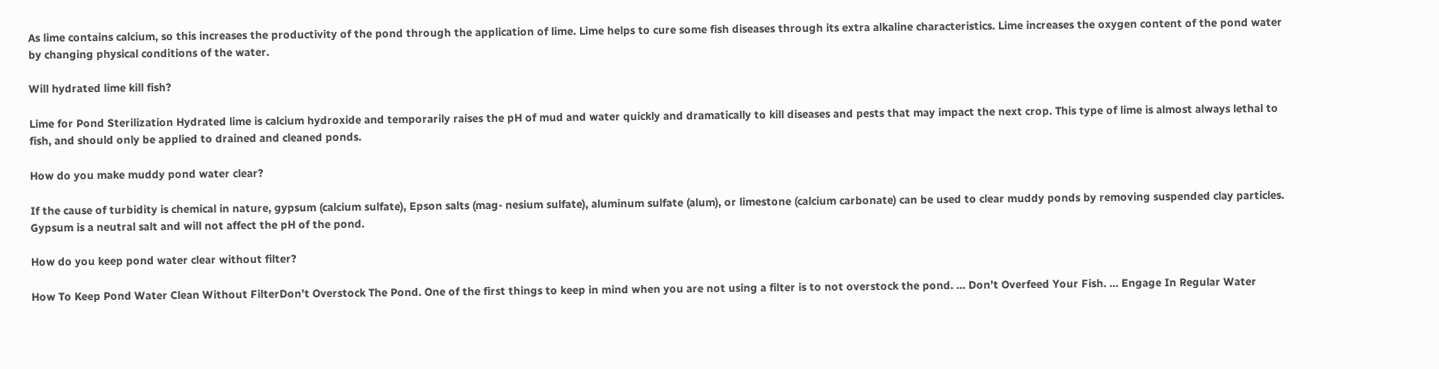As lime contains calcium, so this increases the productivity of the pond through the application of lime. Lime helps to cure some fish diseases through its extra alkaline characteristics. Lime increases the oxygen content of the pond water by changing physical conditions of the water.

Will hydrated lime kill fish?

Lime for Pond Sterilization Hydrated lime is calcium hydroxide and temporarily raises the pH of mud and water quickly and dramatically to kill diseases and pests that may impact the next crop. This type of lime is almost always lethal to fish, and should only be applied to drained and cleaned ponds.

How do you make muddy pond water clear?

If the cause of turbidity is chemical in nature, gypsum (calcium sulfate), Epson salts (mag- nesium sulfate), aluminum sulfate (alum), or limestone (calcium carbonate) can be used to clear muddy ponds by removing suspended clay particles. Gypsum is a neutral salt and will not affect the pH of the pond.

How do you keep pond water clear without filter?

How To Keep Pond Water Clean Without FilterDon’t Overstock The Pond. One of the first things to keep in mind when you are not using a filter is to not overstock the pond. … Don’t Overfeed Your Fish. … Engage In Regular Water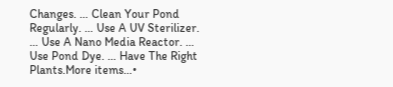Changes. … Clean Your Pond Regularly. … Use A UV Sterilizer. … Use A Nano Media Reactor. … Use Pond Dye. … Have The Right Plants.More items…•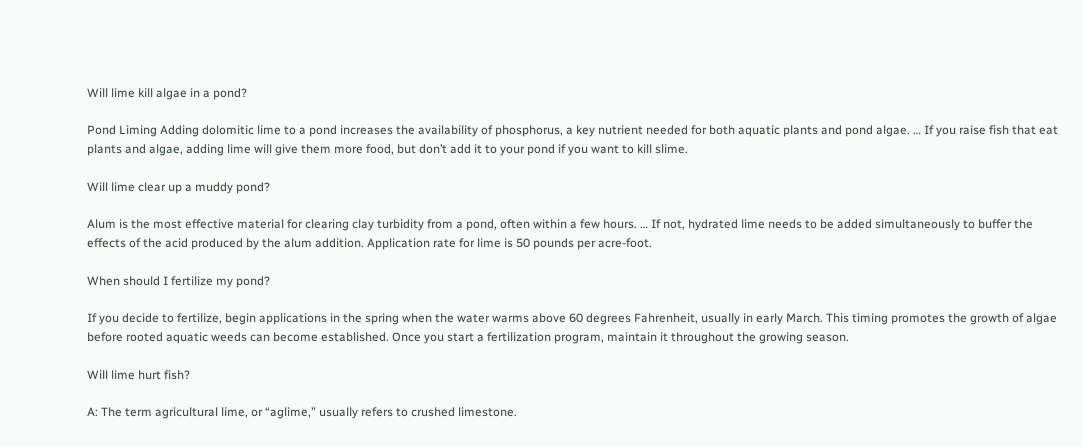Will lime kill algae in a pond?

Pond Liming Adding dolomitic lime to a pond increases the availability of phosphorus, a key nutrient needed for both aquatic plants and pond algae. … If you raise fish that eat plants and algae, adding lime will give them more food, but don’t add it to your pond if you want to kill slime.

Will lime clear up a muddy pond?

Alum is the most effective material for clearing clay turbidity from a pond, often within a few hours. … If not, hydrated lime needs to be added simultaneously to buffer the effects of the acid produced by the alum addition. Application rate for lime is 50 pounds per acre-foot.

When should I fertilize my pond?

If you decide to fertilize, begin applications in the spring when the water warms above 60 degrees Fahrenheit, usually in early March. This timing promotes the growth of algae before rooted aquatic weeds can become established. Once you start a fertilization program, maintain it throughout the growing season.

Will lime hurt fish?

A: The term agricultural lime, or “aglime,” usually refers to crushed limestone.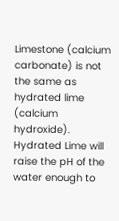Limestone (calcium carbonate) is not the same as hydrated lime (calcium hydroxide). Hydrated Lime will raise the pH of the water enough to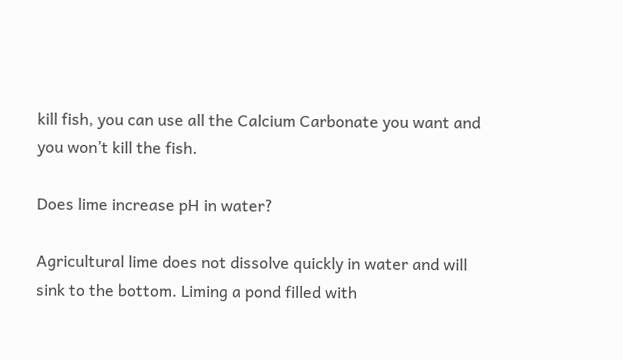kill fish, you can use all the Calcium Carbonate you want and you won’t kill the fish.

Does lime increase pH in water?

Agricultural lime does not dissolve quickly in water and will sink to the bottom. Liming a pond filled with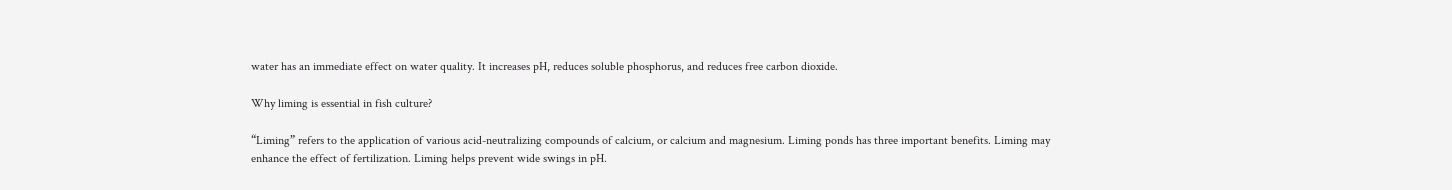water has an immediate effect on water quality. It increases pH, reduces soluble phosphorus, and reduces free carbon dioxide.

Why liming is essential in fish culture?

“Liming” refers to the application of various acid-neutralizing compounds of calcium, or calcium and magnesium. Liming ponds has three important benefits. Liming may enhance the effect of fertilization. Liming helps prevent wide swings in pH.